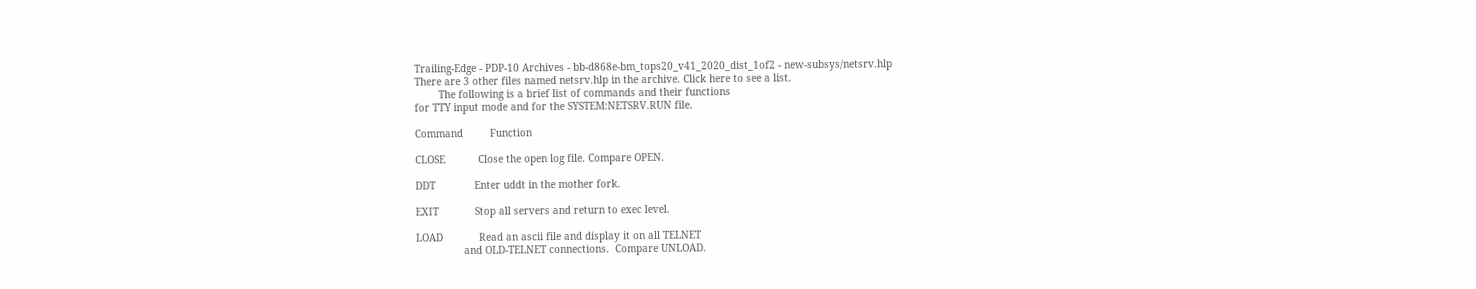Trailing-Edge - PDP-10 Archives - bb-d868e-bm_tops20_v41_2020_dist_1of2 - new-subsys/netsrv.hlp
There are 3 other files named netsrv.hlp in the archive. Click here to see a list.
        The following is a brief list of commands and their functions
for TTY input mode and for the SYSTEM:NETSRV.RUN file.

Command         Function

CLOSE           Close the open log file. Compare OPEN.

DDT             Enter uddt in the mother fork.

EXIT            Stop all servers and return to exec level.

LOAD            Read an ascii file and display it on all TELNET
                and OLD-TELNET connections.  Compare UNLOAD.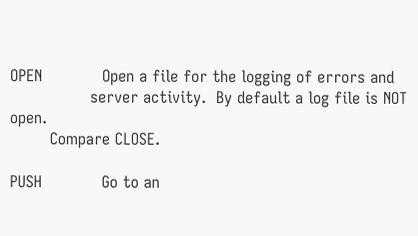OPEN            Open a file for the logging of errors and
                server activity.  By default a log file is NOT open.
        Compare CLOSE.

PUSH            Go to an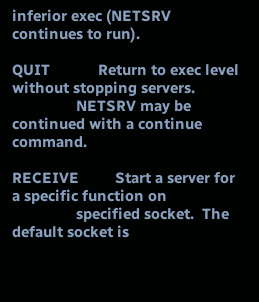inferior exec (NETSRV continues to run).

QUIT            Return to exec level without stopping servers.
                NETSRV may be continued with a continue command.

RECEIVE         Start a server for a specific function on
                specified socket.  The default socket is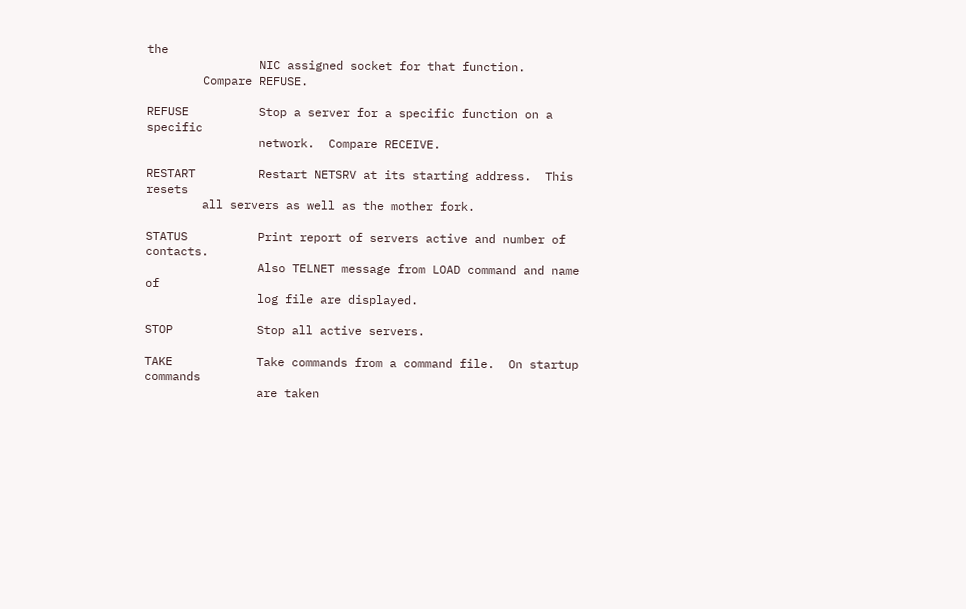the
                NIC assigned socket for that function.
        Compare REFUSE.

REFUSE          Stop a server for a specific function on a specific
                network.  Compare RECEIVE.

RESTART         Restart NETSRV at its starting address.  This resets
        all servers as well as the mother fork.

STATUS          Print report of servers active and number of contacts.
                Also TELNET message from LOAD command and name of
                log file are displayed.

STOP            Stop all active servers.

TAKE            Take commands from a command file.  On startup commands
                are taken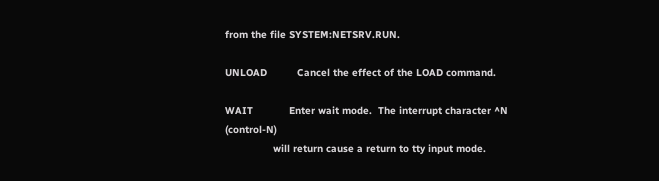from the file SYSTEM:NETSRV.RUN.

UNLOAD          Cancel the effect of the LOAD command.

WAIT            Enter wait mode.  The interrupt character ^N (control-N)
                will return cause a return to tty input mode.